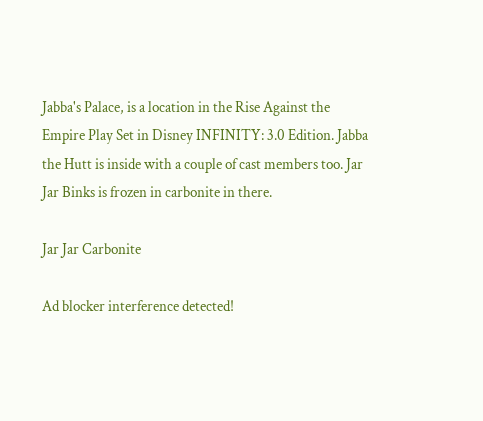Jabba's Palace, is a location in the Rise Against the Empire Play Set in Disney INFINITY: 3.0 Edition. Jabba the Hutt is inside with a couple of cast members too. Jar Jar Binks is frozen in carbonite in there.

Jar Jar Carbonite

Ad blocker interference detected!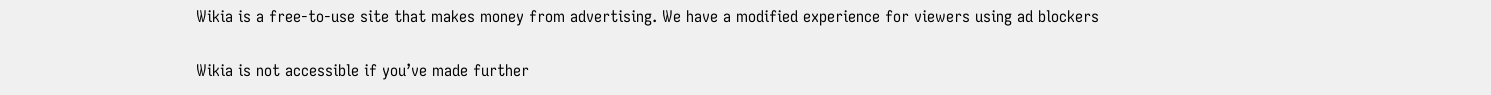Wikia is a free-to-use site that makes money from advertising. We have a modified experience for viewers using ad blockers

Wikia is not accessible if you’ve made further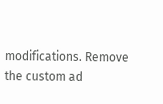modifications. Remove the custom ad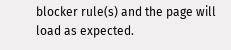blocker rule(s) and the page will load as expected.